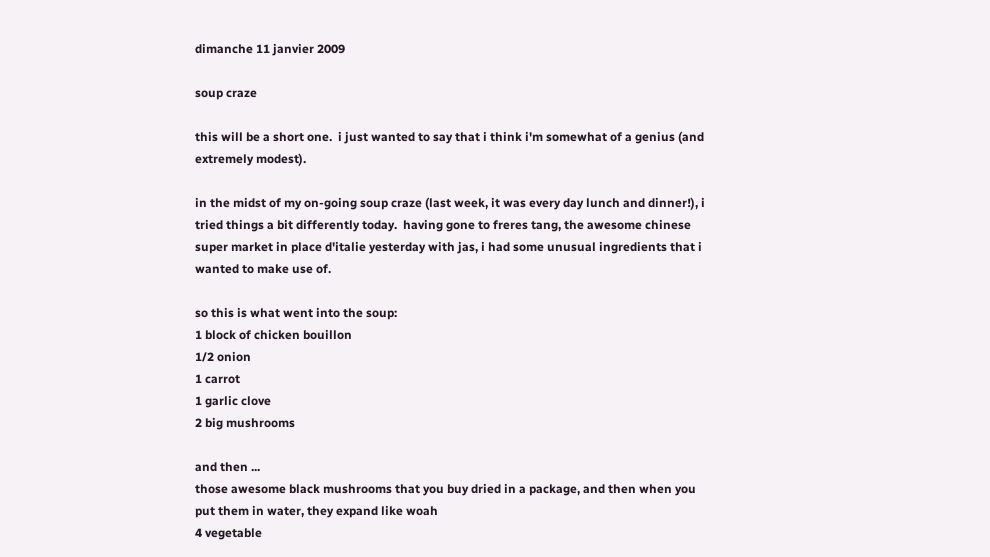dimanche 11 janvier 2009

soup craze

this will be a short one.  i just wanted to say that i think i'm somewhat of a genius (and extremely modest).

in the midst of my on-going soup craze (last week, it was every day lunch and dinner!), i tried things a bit differently today.  having gone to freres tang, the awesome chinese super market in place d'italie yesterday with jas, i had some unusual ingredients that i wanted to make use of.

so this is what went into the soup:
1 block of chicken bouillon
1/2 onion
1 carrot
1 garlic clove
2 big mushrooms

and then ...
those awesome black mushrooms that you buy dried in a package, and then when you put them in water, they expand like woah
4 vegetable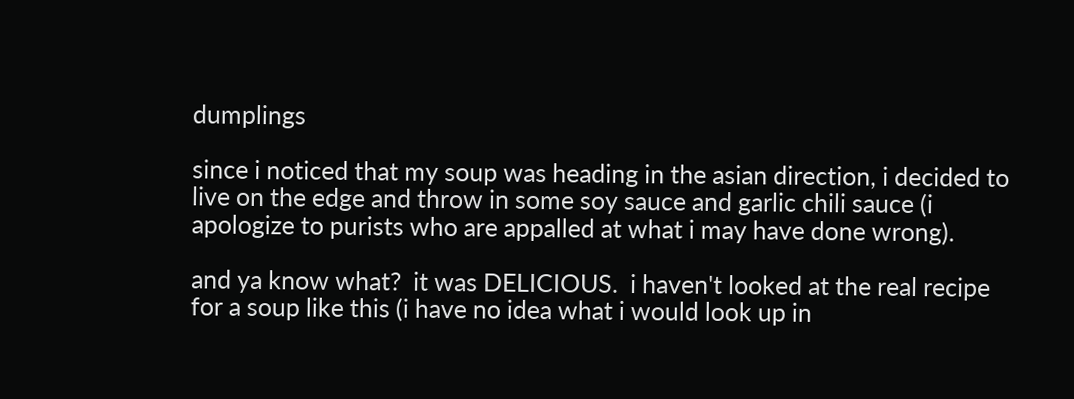dumplings

since i noticed that my soup was heading in the asian direction, i decided to live on the edge and throw in some soy sauce and garlic chili sauce (i apologize to purists who are appalled at what i may have done wrong).

and ya know what?  it was DELICIOUS.  i haven't looked at the real recipe for a soup like this (i have no idea what i would look up in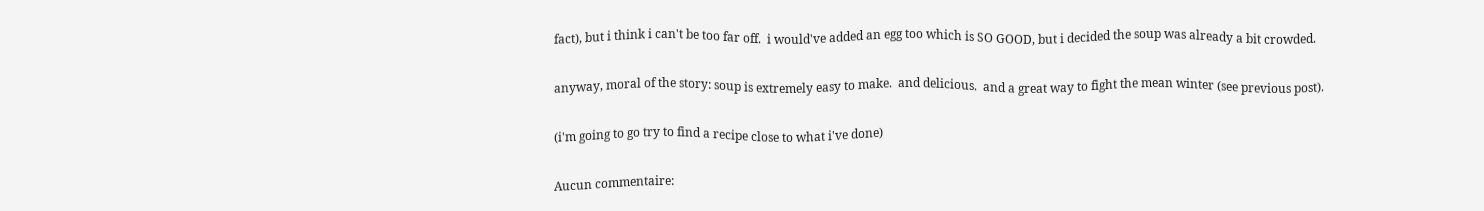fact), but i think i can't be too far off.  i would've added an egg too which is SO GOOD, but i decided the soup was already a bit crowded.

anyway, moral of the story: soup is extremely easy to make.  and delicious.  and a great way to fight the mean winter (see previous post).

(i'm going to go try to find a recipe close to what i've done)

Aucun commentaire: